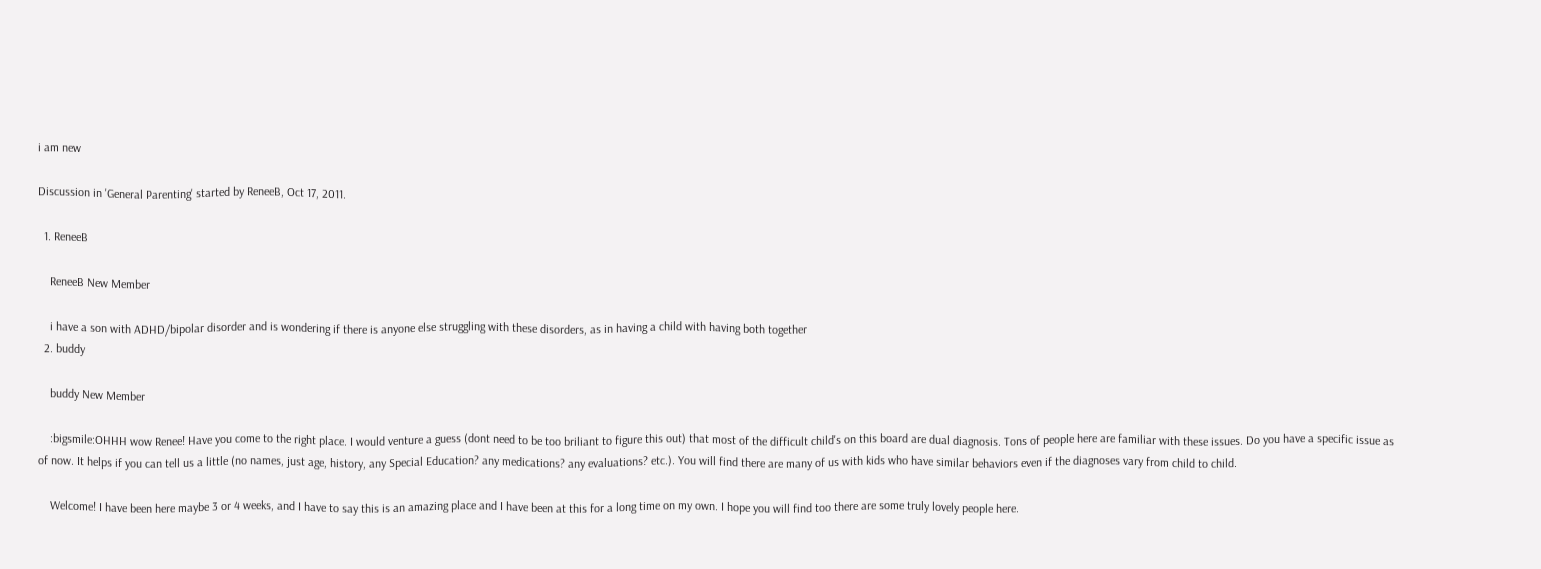i am new

Discussion in 'General Parenting' started by ReneeB, Oct 17, 2011.

  1. ReneeB

    ReneeB New Member

    i have a son with ADHD/bipolar disorder and is wondering if there is anyone else struggling with these disorders, as in having a child with having both together
  2. buddy

    buddy New Member

    :bigsmile:OHHH wow Renee! Have you come to the right place. I would venture a guess (dont need to be too briliant to figure this out) that most of the difficult child's on this board are dual diagnosis. Tons of people here are familiar with these issues. Do you have a specific issue as of now. It helps if you can tell us a little (no names, just age, history, any Special Education? any medications? any evaluations? etc.). You will find there are many of us with kids who have similar behaviors even if the diagnoses vary from child to child.

    Welcome! I have been here maybe 3 or 4 weeks, and I have to say this is an amazing place and I have been at this for a long time on my own. I hope you will find too there are some truly lovely people here.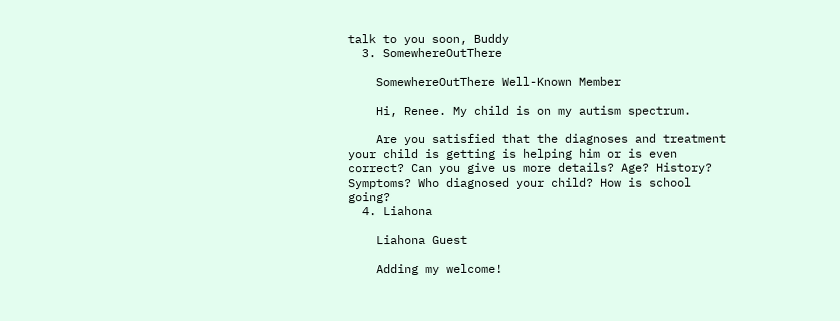talk to you soon, Buddy
  3. SomewhereOutThere

    SomewhereOutThere Well-Known Member

    Hi, Renee. My child is on my autism spectrum.

    Are you satisfied that the diagnoses and treatment your child is getting is helping him or is even correct? Can you give us more details? Age? History? Symptoms? Who diagnosed your child? How is school going?
  4. Liahona

    Liahona Guest

    Adding my welcome!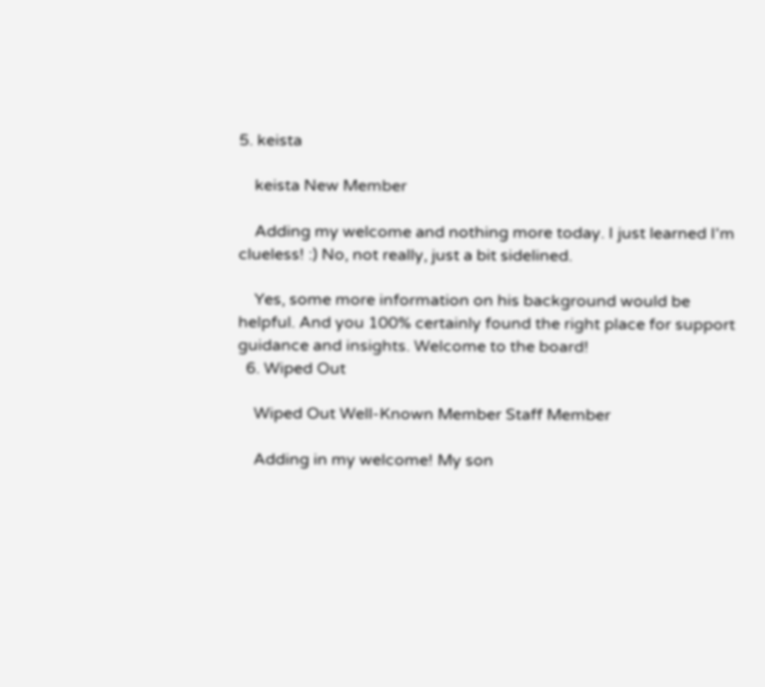5. keista

    keista New Member

    Adding my welcome and nothing more today. I just learned I'm clueless! :) No, not really, just a bit sidelined.

    Yes, some more information on his background would be helpful. And you 100% certainly found the right place for support guidance and insights. Welcome to the board!
  6. Wiped Out

    Wiped Out Well-Known Member Staff Member

    Adding in my welcome! My son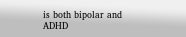is both bipolar and ADHD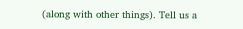(along with other things). Tell us a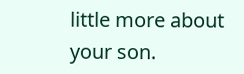little more about your son.